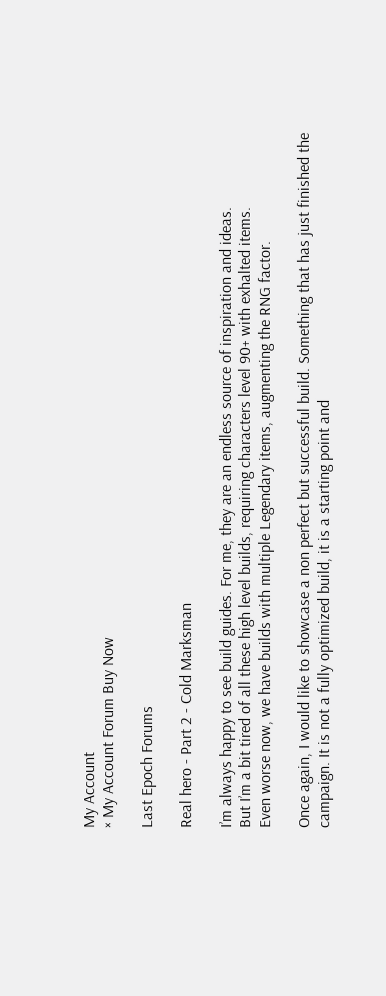My Account
× My Account Forum Buy Now

Last Epoch Forums

Real hero - Part 2 - Cold Marksman

I’m always happy to see build guides. For me, they are an endless source of inspiration and ideas.
But I’m a bit tired of all these high level builds, requiring characters level 90+ with exhalted items.
Even worse now, we have builds with multiple Legendary items, augmenting the RNG factor.

Once again, I would like to showcase a non perfect but successful build. Something that has just finished the campaign. It is not a fully optimized build, it is a starting point and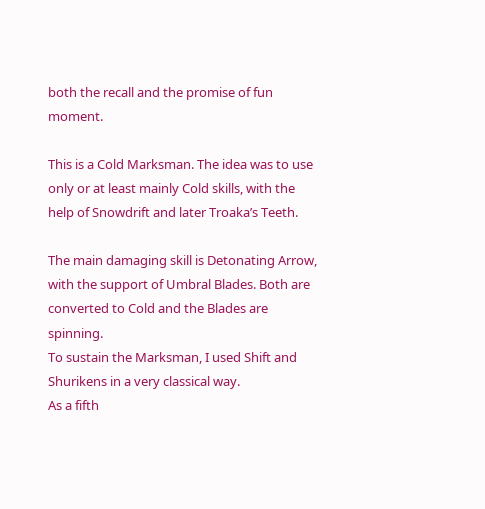both the recall and the promise of fun moment.

This is a Cold Marksman. The idea was to use only or at least mainly Cold skills, with the help of Snowdrift and later Troaka’s Teeth.

The main damaging skill is Detonating Arrow, with the support of Umbral Blades. Both are converted to Cold and the Blades are spinning.
To sustain the Marksman, I used Shift and Shurikens in a very classical way.
As a fifth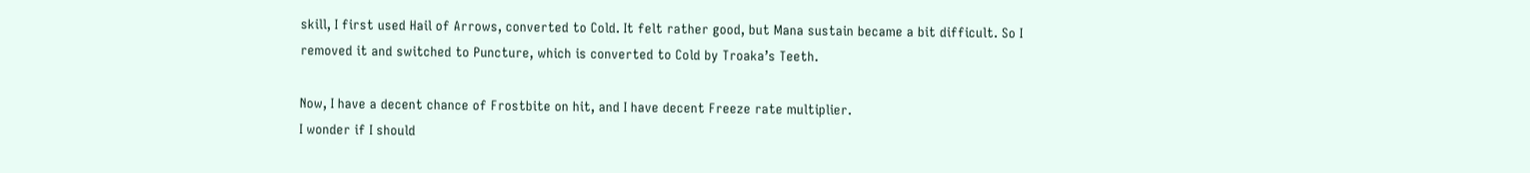skill, I first used Hail of Arrows, converted to Cold. It felt rather good, but Mana sustain became a bit difficult. So I removed it and switched to Puncture, which is converted to Cold by Troaka’s Teeth.

Now, I have a decent chance of Frostbite on hit, and I have decent Freeze rate multiplier.
I wonder if I should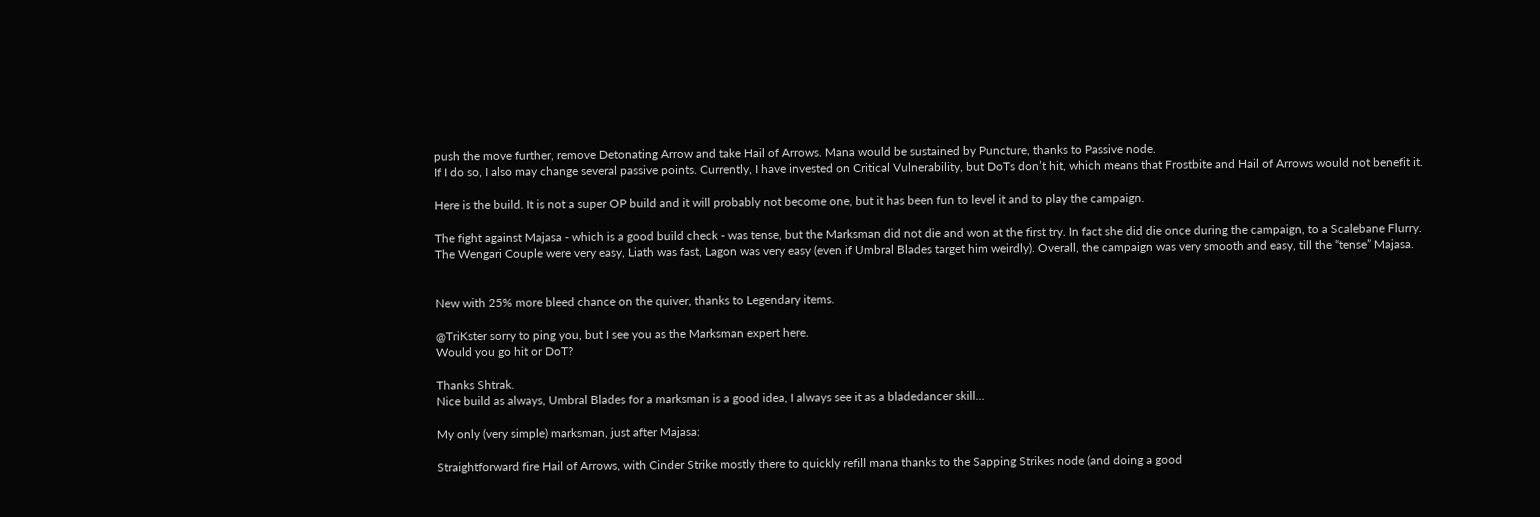push the move further, remove Detonating Arrow and take Hail of Arrows. Mana would be sustained by Puncture, thanks to Passive node.
If I do so, I also may change several passive points. Currently, I have invested on Critical Vulnerability, but DoTs don’t hit, which means that Frostbite and Hail of Arrows would not benefit it.

Here is the build. It is not a super OP build and it will probably not become one, but it has been fun to level it and to play the campaign.

The fight against Majasa - which is a good build check - was tense, but the Marksman did not die and won at the first try. In fact she did die once during the campaign, to a Scalebane Flurry. The Wengari Couple were very easy, Liath was fast, Lagon was very easy (even if Umbral Blades target him weirdly). Overall, the campaign was very smooth and easy, till the “tense” Majasa.


New with 25% more bleed chance on the quiver, thanks to Legendary items.

@TriKster sorry to ping you, but I see you as the Marksman expert here.
Would you go hit or DoT?

Thanks Shtrak.
Nice build as always, Umbral Blades for a marksman is a good idea, I always see it as a bladedancer skill…

My only (very simple) marksman, just after Majasa:

Straightforward fire Hail of Arrows, with Cinder Strike mostly there to quickly refill mana thanks to the Sapping Strikes node (and doing a good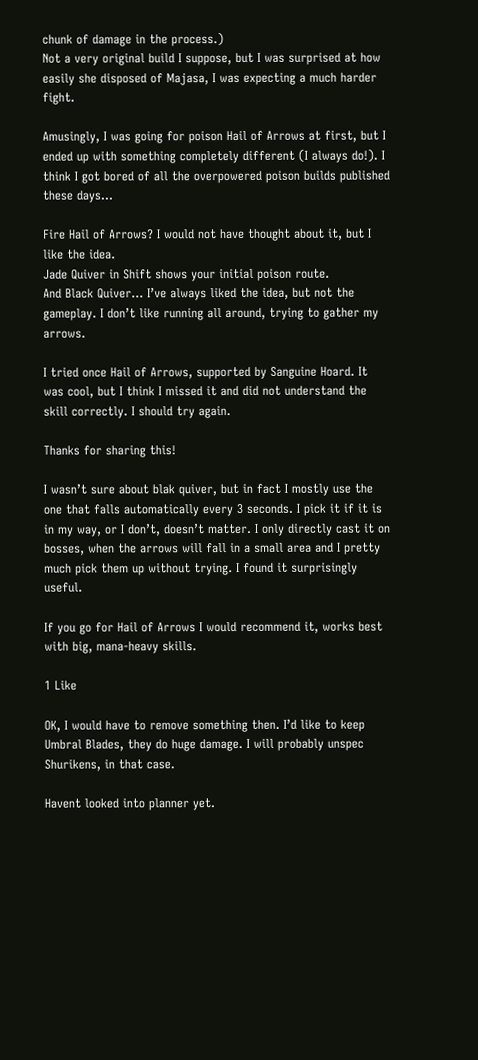chunk of damage in the process.)
Not a very original build I suppose, but I was surprised at how easily she disposed of Majasa, I was expecting a much harder fight.

Amusingly, I was going for poison Hail of Arrows at first, but I ended up with something completely different (I always do!). I think I got bored of all the overpowered poison builds published these days…

Fire Hail of Arrows? I would not have thought about it, but I like the idea.
Jade Quiver in Shift shows your initial poison route.
And Black Quiver… I’ve always liked the idea, but not the gameplay. I don’t like running all around, trying to gather my arrows.

I tried once Hail of Arrows, supported by Sanguine Hoard. It was cool, but I think I missed it and did not understand the skill correctly. I should try again.

Thanks for sharing this!

I wasn’t sure about blak quiver, but in fact I mostly use the one that falls automatically every 3 seconds. I pick it if it is in my way, or I don’t, doesn’t matter. I only directly cast it on bosses, when the arrows will fall in a small area and I pretty much pick them up without trying. I found it surprisingly useful.

If you go for Hail of Arrows I would recommend it, works best with big, mana-heavy skills.

1 Like

OK, I would have to remove something then. I’d like to keep Umbral Blades, they do huge damage. I will probably unspec Shurikens, in that case.

Havent looked into planner yet.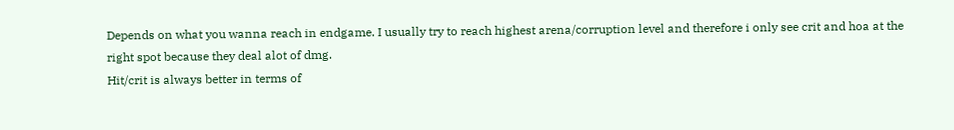Depends on what you wanna reach in endgame. I usually try to reach highest arena/corruption level and therefore i only see crit and hoa at the right spot because they deal alot of dmg.
Hit/crit is always better in terms of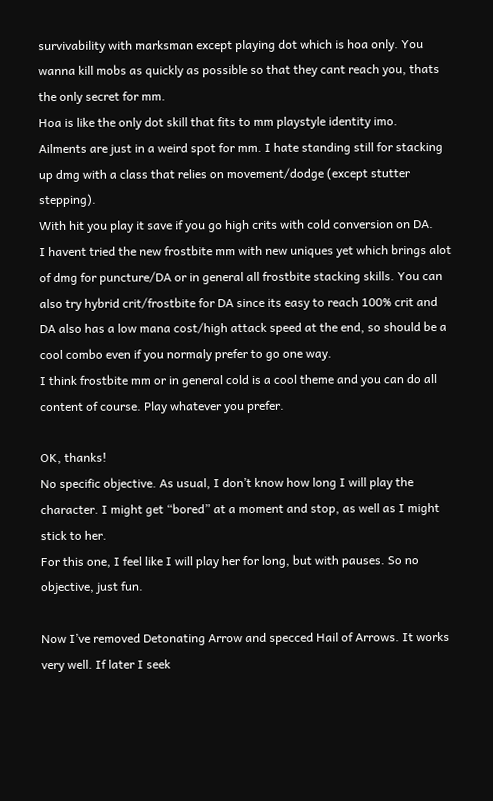survivability with marksman except playing dot which is hoa only. You wanna kill mobs as quickly as possible so that they cant reach you, thats the only secret for mm.
Hoa is like the only dot skill that fits to mm playstyle identity imo.
Ailments are just in a weird spot for mm. I hate standing still for stacking up dmg with a class that relies on movement/dodge (except stutter stepping).
With hit you play it save if you go high crits with cold conversion on DA.
I havent tried the new frostbite mm with new uniques yet which brings alot of dmg for puncture/DA or in general all frostbite stacking skills. You can also try hybrid crit/frostbite for DA since its easy to reach 100% crit and DA also has a low mana cost/high attack speed at the end, so should be a cool combo even if you normaly prefer to go one way.
I think frostbite mm or in general cold is a cool theme and you can do all content of course. Play whatever you prefer.

OK, thanks!
No specific objective. As usual, I don’t know how long I will play the character. I might get “bored” at a moment and stop, as well as I might stick to her.
For this one, I feel like I will play her for long, but with pauses. So no objective, just fun.

Now I’ve removed Detonating Arrow and specced Hail of Arrows. It works very well. If later I seek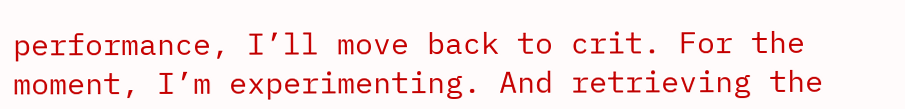performance, I’ll move back to crit. For the moment, I’m experimenting. And retrieving the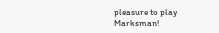pleasure to play Marksman!